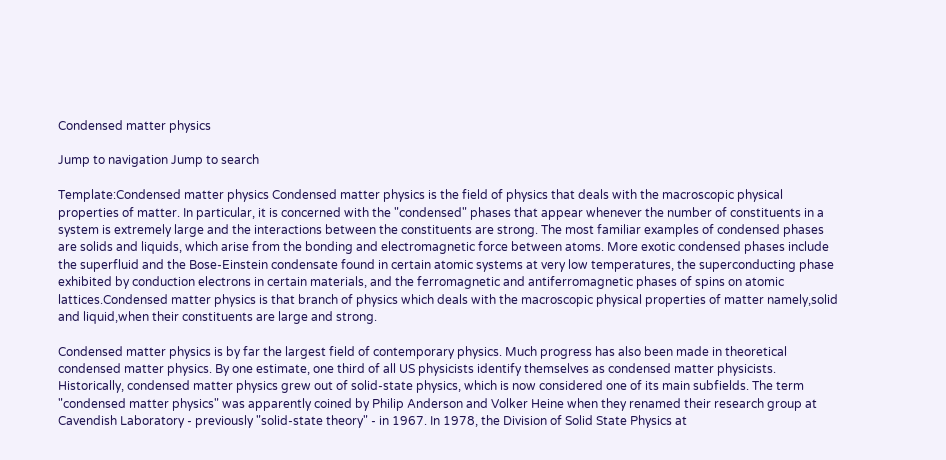Condensed matter physics

Jump to navigation Jump to search

Template:Condensed matter physics Condensed matter physics is the field of physics that deals with the macroscopic physical properties of matter. In particular, it is concerned with the "condensed" phases that appear whenever the number of constituents in a system is extremely large and the interactions between the constituents are strong. The most familiar examples of condensed phases are solids and liquids, which arise from the bonding and electromagnetic force between atoms. More exotic condensed phases include the superfluid and the Bose-Einstein condensate found in certain atomic systems at very low temperatures, the superconducting phase exhibited by conduction electrons in certain materials, and the ferromagnetic and antiferromagnetic phases of spins on atomic lattices.Condensed matter physics is that branch of physics which deals with the macroscopic physical properties of matter namely,solid and liquid,when their constituents are large and strong.

Condensed matter physics is by far the largest field of contemporary physics. Much progress has also been made in theoretical condensed matter physics. By one estimate, one third of all US physicists identify themselves as condensed matter physicists. Historically, condensed matter physics grew out of solid-state physics, which is now considered one of its main subfields. The term "condensed matter physics" was apparently coined by Philip Anderson and Volker Heine when they renamed their research group at Cavendish Laboratory - previously "solid-state theory" - in 1967. In 1978, the Division of Solid State Physics at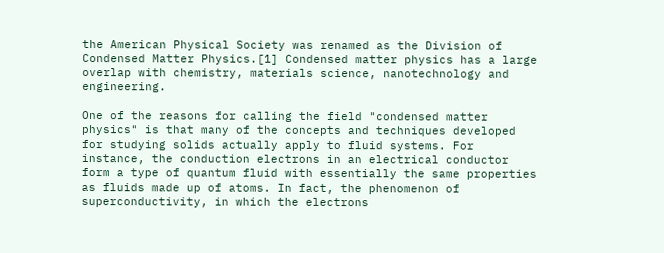the American Physical Society was renamed as the Division of Condensed Matter Physics.[1] Condensed matter physics has a large overlap with chemistry, materials science, nanotechnology and engineering.

One of the reasons for calling the field "condensed matter physics" is that many of the concepts and techniques developed for studying solids actually apply to fluid systems. For instance, the conduction electrons in an electrical conductor form a type of quantum fluid with essentially the same properties as fluids made up of atoms. In fact, the phenomenon of superconductivity, in which the electrons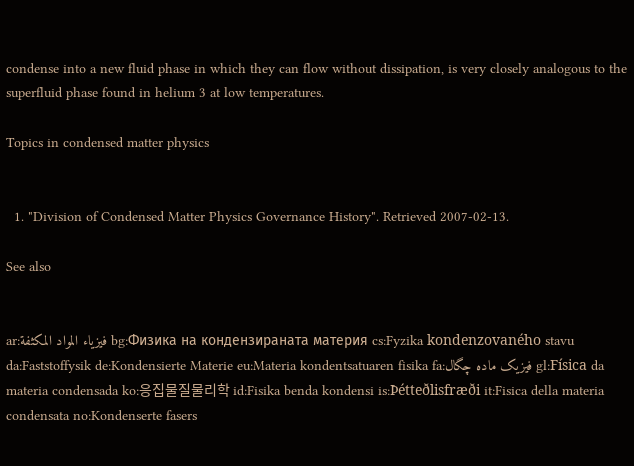condense into a new fluid phase in which they can flow without dissipation, is very closely analogous to the superfluid phase found in helium 3 at low temperatures.

Topics in condensed matter physics


  1. "Division of Condensed Matter Physics Governance History". Retrieved 2007-02-13.

See also


ar:فيزياء المواد المكثفة bg:Физика на кондензираната материя cs:Fyzika kondenzovaného stavu da:Faststoffysik de:Kondensierte Materie eu:Materia kondentsatuaren fisika fa:فیزیک ماده چگال gl:Física da materia condensada ko:응집물질물리학 id:Fisika benda kondensi is:Þétteðlisfræði it:Fisica della materia condensata no:Kondenserte fasers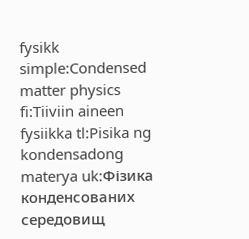fysikk simple:Condensed matter physics fi:Tiiviin aineen fysiikka tl:Pisika ng kondensadong materya uk:Фізика конденсованих середовищ